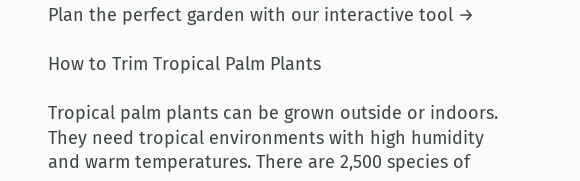Plan the perfect garden with our interactive tool →

How to Trim Tropical Palm Plants

Tropical palm plants can be grown outside or indoors. They need tropical environments with high humidity and warm temperatures. There are 2,500 species of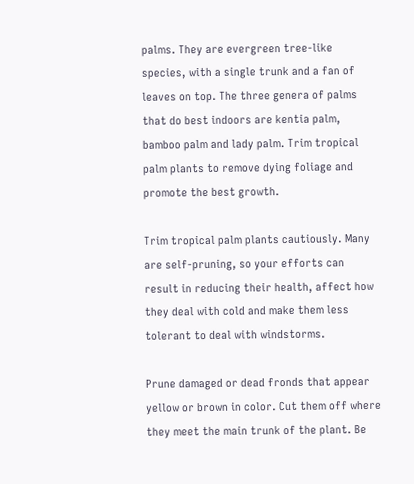palms. They are evergreen tree-like species, with a single trunk and a fan of leaves on top. The three genera of palms that do best indoors are kentia palm, bamboo palm and lady palm. Trim tropical palm plants to remove dying foliage and promote the best growth.

Trim tropical palm plants cautiously. Many are self-pruning, so your efforts can result in reducing their health, affect how they deal with cold and make them less tolerant to deal with windstorms.

Prune damaged or dead fronds that appear yellow or brown in color. Cut them off where they meet the main trunk of the plant. Be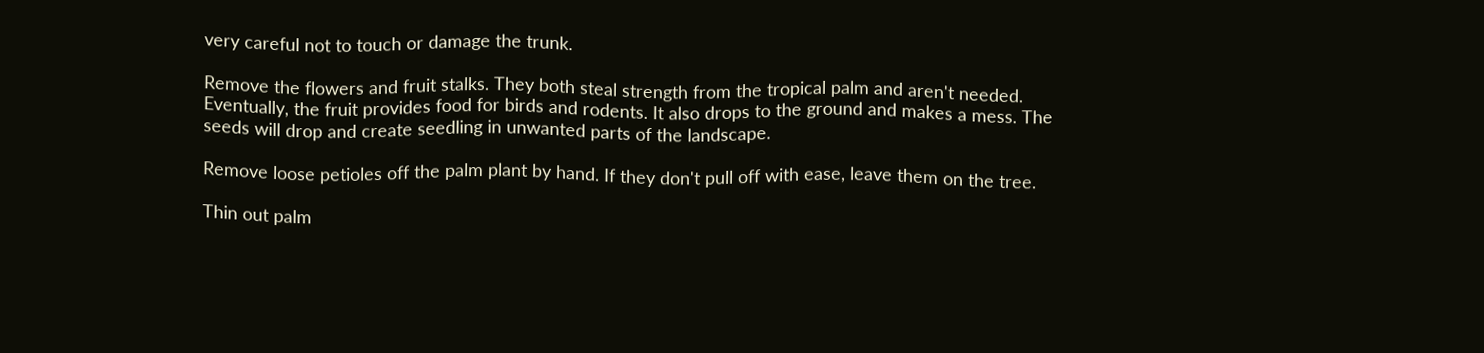very careful not to touch or damage the trunk.

Remove the flowers and fruit stalks. They both steal strength from the tropical palm and aren't needed. Eventually, the fruit provides food for birds and rodents. It also drops to the ground and makes a mess. The seeds will drop and create seedling in unwanted parts of the landscape.

Remove loose petioles off the palm plant by hand. If they don't pull off with ease, leave them on the tree.

Thin out palm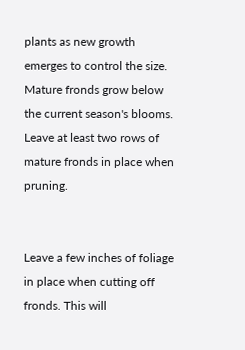plants as new growth emerges to control the size. Mature fronds grow below the current season's blooms. Leave at least two rows of mature fronds in place when pruning.


Leave a few inches of foliage in place when cutting off fronds. This will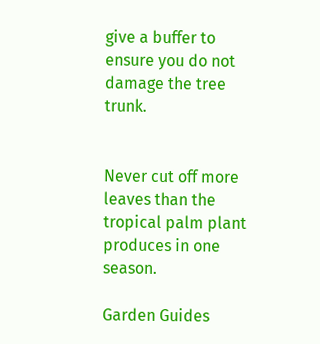give a buffer to ensure you do not damage the tree trunk.


Never cut off more leaves than the tropical palm plant produces in one season.

Garden Guides